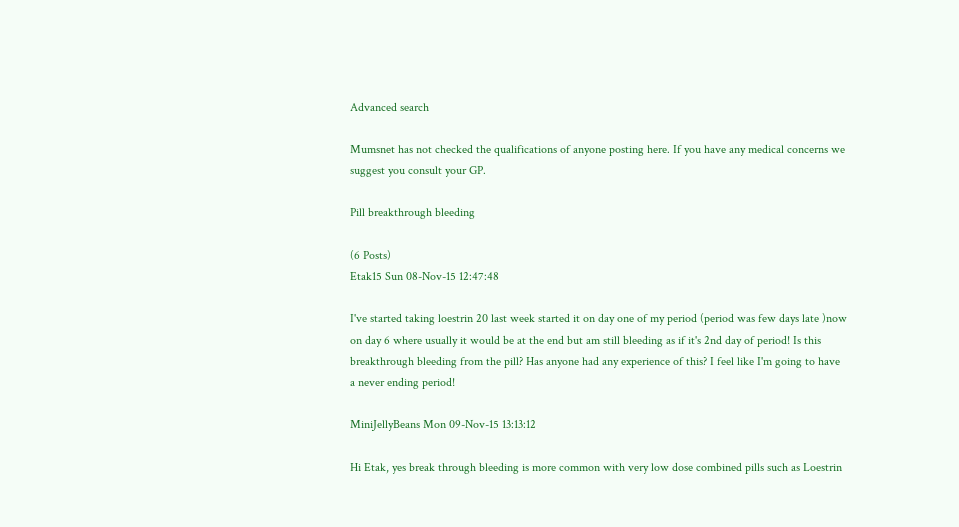Advanced search

Mumsnet has not checked the qualifications of anyone posting here. If you have any medical concerns we suggest you consult your GP.

Pill breakthrough bleeding

(6 Posts)
Etak15 Sun 08-Nov-15 12:47:48

I've started taking loestrin 20 last week started it on day one of my period (period was few days late )now on day 6 where usually it would be at the end but am still bleeding as if it's 2nd day of period! Is this breakthrough bleeding from the pill? Has anyone had any experience of this? I feel like I'm going to have a never ending period!

MiniJellyBeans Mon 09-Nov-15 13:13:12

Hi Etak, yes break through bleeding is more common with very low dose combined pills such as Loestrin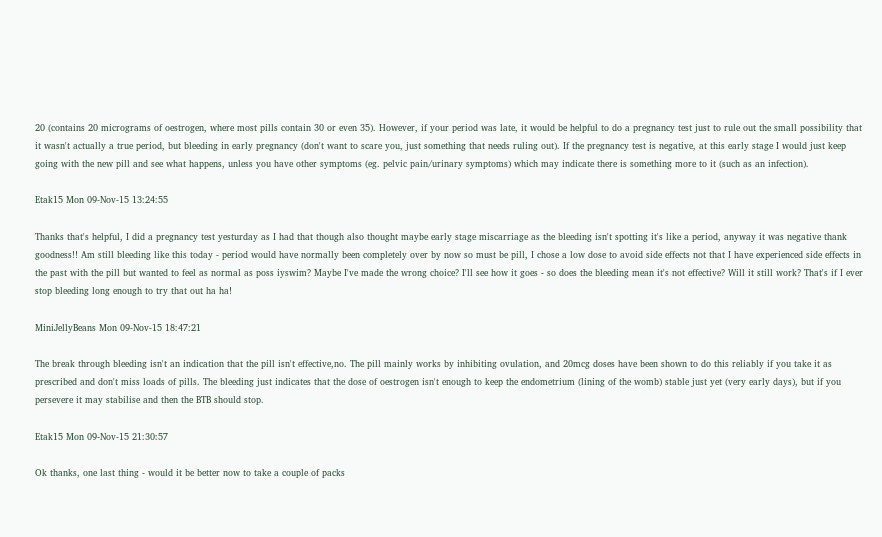20 (contains 20 micrograms of oestrogen, where most pills contain 30 or even 35). However, if your period was late, it would be helpful to do a pregnancy test just to rule out the small possibility that it wasn't actually a true period, but bleeding in early pregnancy (don't want to scare you, just something that needs ruling out). If the pregnancy test is negative, at this early stage I would just keep going with the new pill and see what happens, unless you have other symptoms (eg. pelvic pain/urinary symptoms) which may indicate there is something more to it (such as an infection).

Etak15 Mon 09-Nov-15 13:24:55

Thanks that's helpful, I did a pregnancy test yesturday as I had that though also thought maybe early stage miscarriage as the bleeding isn't spotting it's like a period, anyway it was negative thank goodness!! Am still bleeding like this today - period would have normally been completely over by now so must be pill, I chose a low dose to avoid side effects not that I have experienced side effects in the past with the pill but wanted to feel as normal as poss iyswim? Maybe I've made the wrong choice? I'll see how it goes - so does the bleeding mean it's not effective? Will it still work? That's if I ever stop bleeding long enough to try that out ha ha!

MiniJellyBeans Mon 09-Nov-15 18:47:21

The break through bleeding isn't an indication that the pill isn't effective,no. The pill mainly works by inhibiting ovulation, and 20mcg doses have been shown to do this reliably if you take it as prescribed and don't miss loads of pills. The bleeding just indicates that the dose of oestrogen isn't enough to keep the endometrium (lining of the womb) stable just yet (very early days), but if you persevere it may stabilise and then the BTB should stop.

Etak15 Mon 09-Nov-15 21:30:57

Ok thanks, one last thing - would it be better now to take a couple of packs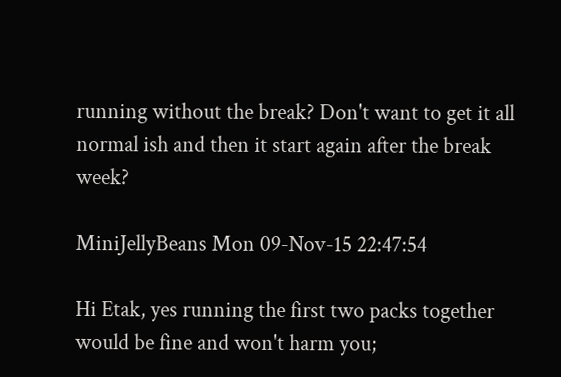running without the break? Don't want to get it all normal ish and then it start again after the break week?

MiniJellyBeans Mon 09-Nov-15 22:47:54

Hi Etak, yes running the first two packs together would be fine and won't harm you;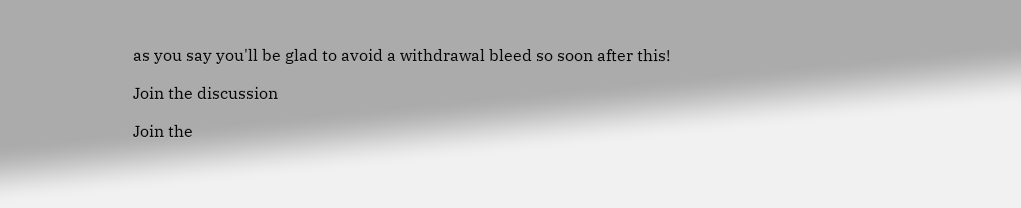as you say you'll be glad to avoid a withdrawal bleed so soon after this!

Join the discussion

Join the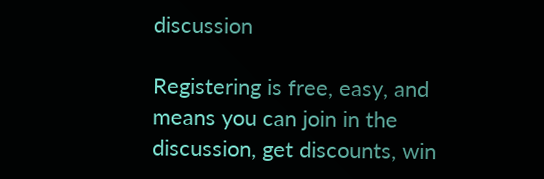discussion

Registering is free, easy, and means you can join in the discussion, get discounts, win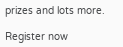prizes and lots more.

Register now